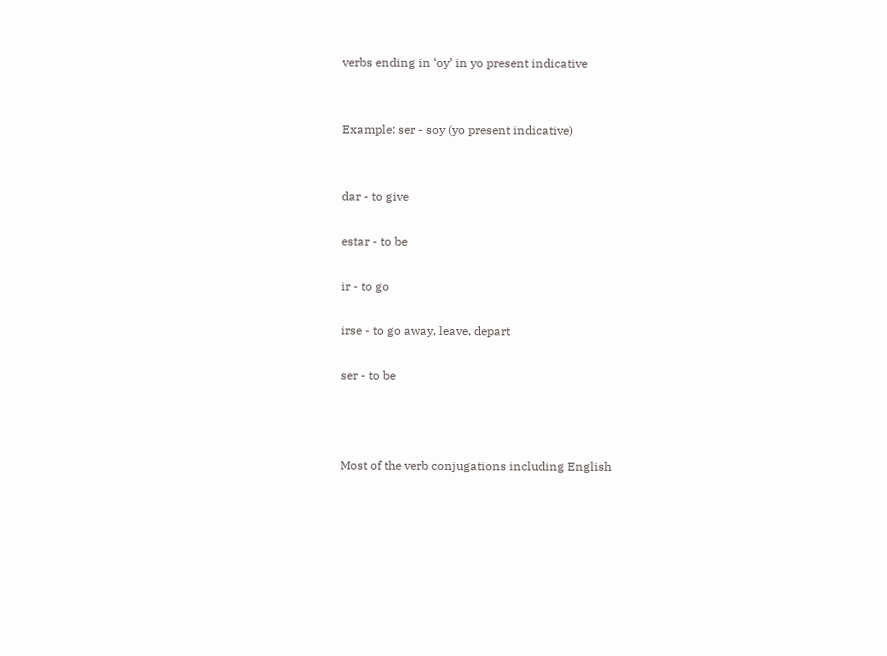verbs ending in ‘oy’ in yo present indicative


Example: ser - soy (yo present indicative)


dar - to give

estar - to be

ir - to go

irse - to go away, leave, depart

ser - to be



Most of the verb conjugations including English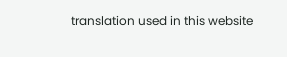translation used in this website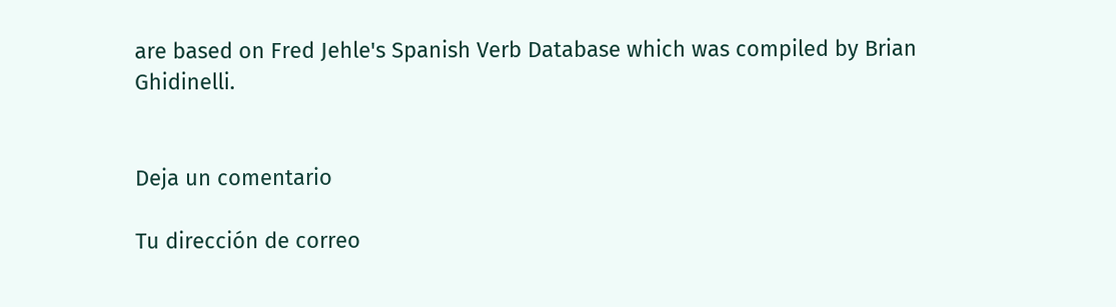are based on Fred Jehle's Spanish Verb Database which was compiled by Brian Ghidinelli.


Deja un comentario

Tu dirección de correo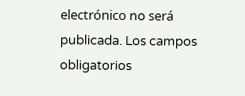electrónico no será publicada. Los campos obligatorios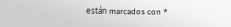están marcados con *